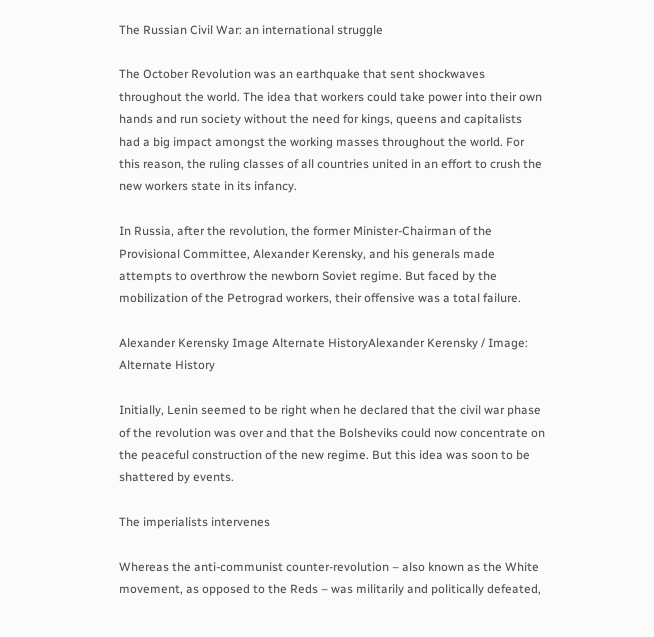The Russian Civil War: an international struggle

The October Revolution was an earthquake that sent shockwaves throughout the world. The idea that workers could take power into their own hands and run society without the need for kings, queens and capitalists had a big impact amongst the working masses throughout the world. For this reason, the ruling classes of all countries united in an effort to crush the new workers state in its infancy.

In Russia, after the revolution, the former Minister-Chairman of the Provisional Committee, Alexander Kerensky, and his generals made attempts to overthrow the newborn Soviet regime. But faced by the mobilization of the Petrograd workers, their offensive was a total failure.

Alexander Kerensky Image Alternate HistoryAlexander Kerensky / Image: Alternate History

Initially, Lenin seemed to be right when he declared that the civil war phase of the revolution was over and that the Bolsheviks could now concentrate on the peaceful construction of the new regime. But this idea was soon to be shattered by events.

The imperialists intervenes

Whereas the anti-communist counter-revolution – also known as the White movement, as opposed to the Reds – was militarily and politically defeated,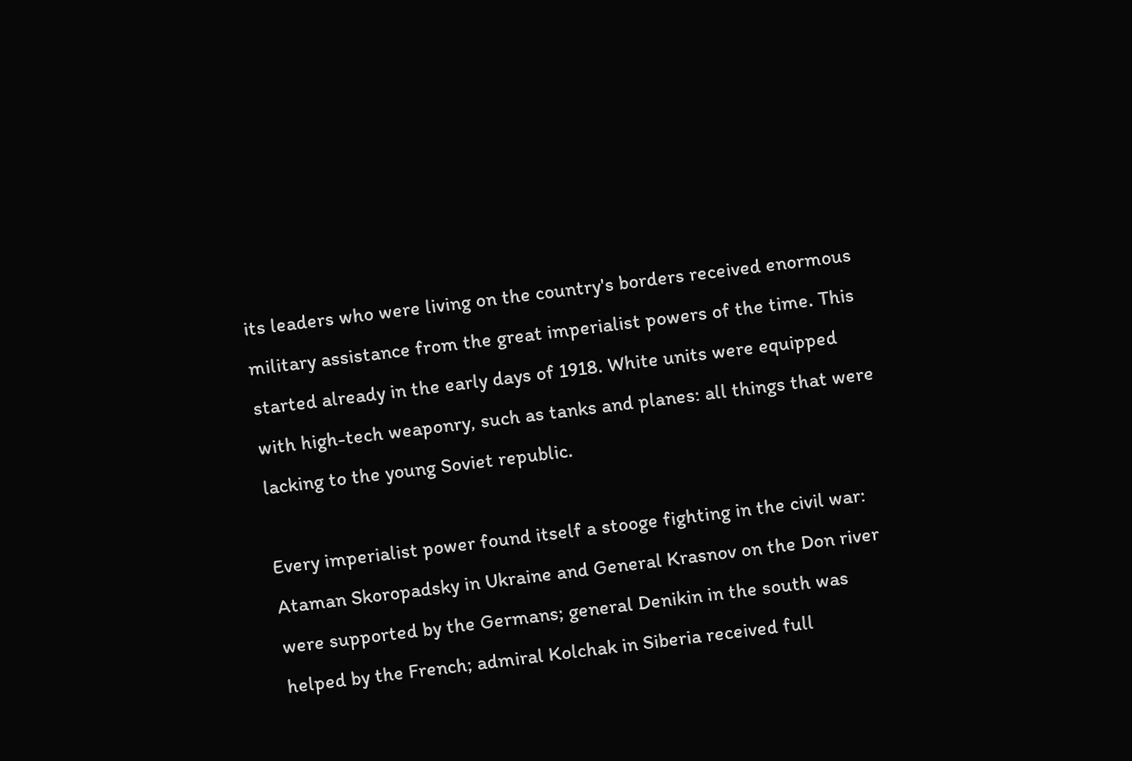its leaders who were living on the country's borders received enormous military assistance from the great imperialist powers of the time. This started already in the early days of 1918. White units were equipped with high-tech weaponry, such as tanks and planes: all things that were lacking to the young Soviet republic.

Every imperialist power found itself a stooge fighting in the civil war: Ataman Skoropadsky in Ukraine and General Krasnov on the Don river were supported by the Germans; general Denikin in the south was helped by the French; admiral Kolchak in Siberia received full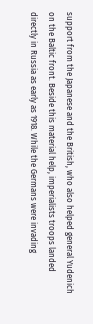support from the Japanese and the British, who also helped general Yudenich on the Baltic front. Beside this material help, imperialists troops landed directly in Russia as early as 1918. While the Germans were invading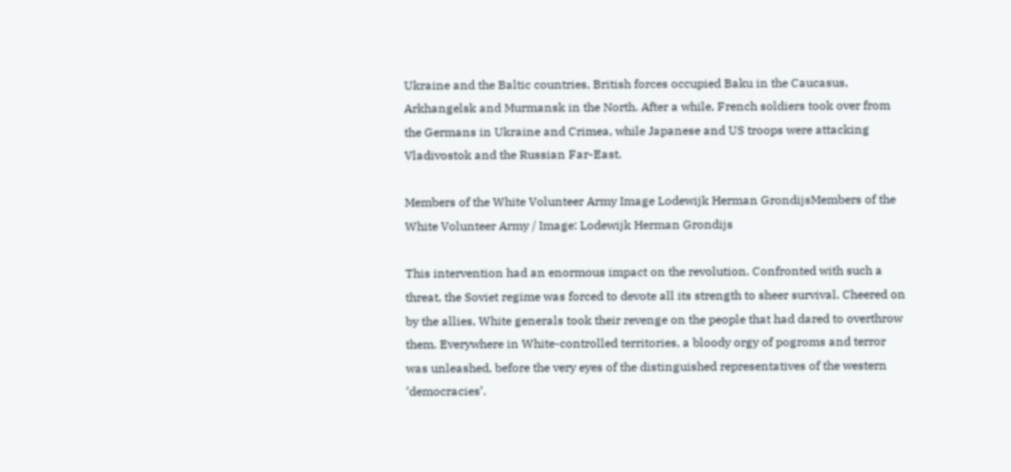Ukraine and the Baltic countries, British forces occupied Baku in the Caucasus, Arkhangelsk and Murmansk in the North. After a while, French soldiers took over from the Germans in Ukraine and Crimea, while Japanese and US troops were attacking Vladivostok and the Russian Far-East.

Members of the White Volunteer Army Image Lodewijk Herman GrondijsMembers of the White Volunteer Army / Image: Lodewijk Herman Grondijs

This intervention had an enormous impact on the revolution. Confronted with such a threat, the Soviet regime was forced to devote all its strength to sheer survival. Cheered on by the allies, White generals took their revenge on the people that had dared to overthrow them. Everywhere in White-controlled territories, a bloody orgy of pogroms and terror was unleashed, before the very eyes of the distinguished representatives of the western ‘democracies’.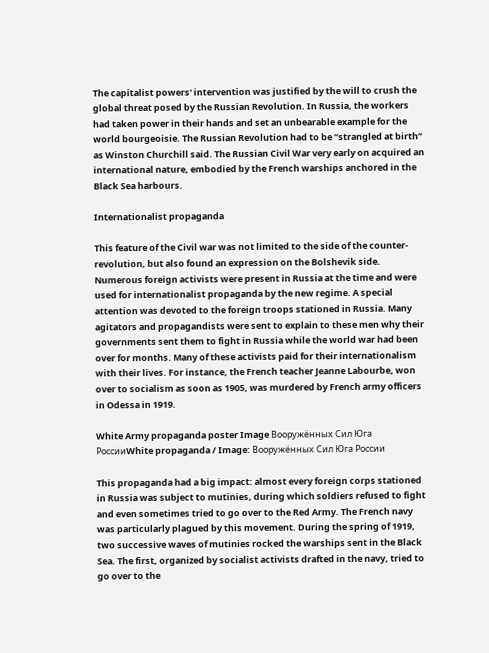The capitalist powers' intervention was justified by the will to crush the global threat posed by the Russian Revolution. In Russia, the workers had taken power in their hands and set an unbearable example for the world bourgeoisie. The Russian Revolution had to be “strangled at birth” as Winston Churchill said. The Russian Civil War very early on acquired an international nature, embodied by the French warships anchored in the Black Sea harbours.

Internationalist propaganda

This feature of the Civil war was not limited to the side of the counter-revolution, but also found an expression on the Bolshevik side. Numerous foreign activists were present in Russia at the time and were used for internationalist propaganda by the new regime. A special attention was devoted to the foreign troops stationed in Russia. Many agitators and propagandists were sent to explain to these men why their governments sent them to fight in Russia while the world war had been over for months. Many of these activists paid for their internationalism with their lives. For instance, the French teacher Jeanne Labourbe, won over to socialism as soon as 1905, was murdered by French army officers in Odessa in 1919.

White Army propaganda poster Image Вооружённых Сил Юга РоссииWhite propaganda / Image: Вооружённых Сил Юга России

This propaganda had a big impact: almost every foreign corps stationed in Russia was subject to mutinies, during which soldiers refused to fight and even sometimes tried to go over to the Red Army. The French navy was particularly plagued by this movement. During the spring of 1919, two successive waves of mutinies rocked the warships sent in the Black Sea. The first, organized by socialist activists drafted in the navy, tried to go over to the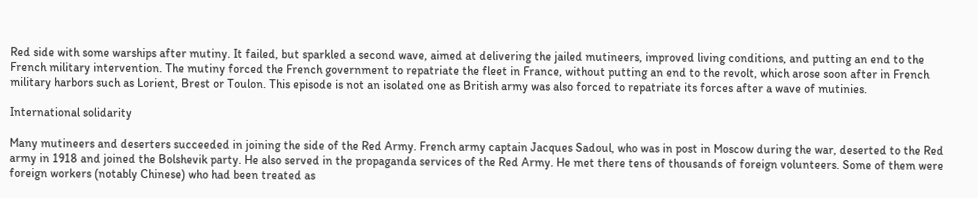Red side with some warships after mutiny. It failed, but sparkled a second wave, aimed at delivering the jailed mutineers, improved living conditions, and putting an end to the French military intervention. The mutiny forced the French government to repatriate the fleet in France, without putting an end to the revolt, which arose soon after in French military harbors such as Lorient, Brest or Toulon. This episode is not an isolated one as British army was also forced to repatriate its forces after a wave of mutinies.

International solidarity

Many mutineers and deserters succeeded in joining the side of the Red Army. French army captain Jacques Sadoul, who was in post in Moscow during the war, deserted to the Red army in 1918 and joined the Bolshevik party. He also served in the propaganda services of the Red Army. He met there tens of thousands of foreign volunteers. Some of them were foreign workers (notably Chinese) who had been treated as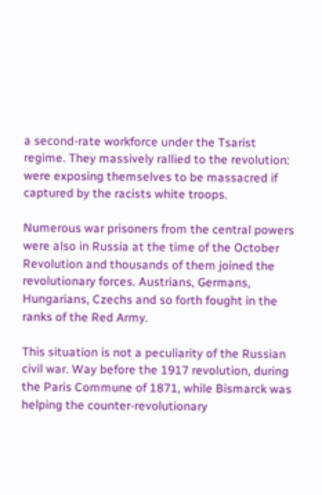a second-rate workforce under the Tsarist regime. They massively rallied to the revolution: were exposing themselves to be massacred if captured by the racists white troops.

Numerous war prisoners from the central powers were also in Russia at the time of the October Revolution and thousands of them joined the revolutionary forces. Austrians, Germans, Hungarians, Czechs and so forth fought in the ranks of the Red Army.

This situation is not a peculiarity of the Russian civil war. Way before the 1917 revolution, during the Paris Commune of 1871, while Bismarck was helping the counter-revolutionary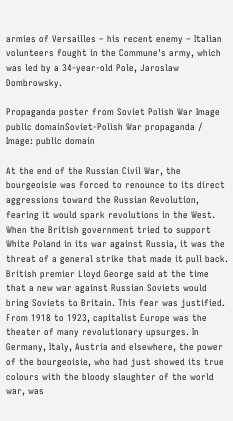armies of Versailles – his recent enemy – Italian volunteers fought in the Commune's army, which was led by a 34-year-old Pole, Jaroslaw Dombrowsky.

Propaganda poster from Soviet Polish War Image public domainSoviet-Polish War propaganda / Image: public domain

At the end of the Russian Civil War, the bourgeoisie was forced to renounce to its direct aggressions toward the Russian Revolution, fearing it would spark revolutions in the West. When the British government tried to support White Poland in its war against Russia, it was the threat of a general strike that made it pull back. British premier Lloyd George said at the time that a new war against Russian Soviets would bring Soviets to Britain. This fear was justified. From 1918 to 1923, capitalist Europe was the theater of many revolutionary upsurges. In Germany, Italy, Austria and elsewhere, the power of the bourgeoisie, who had just showed its true colours with the bloody slaughter of the world war, was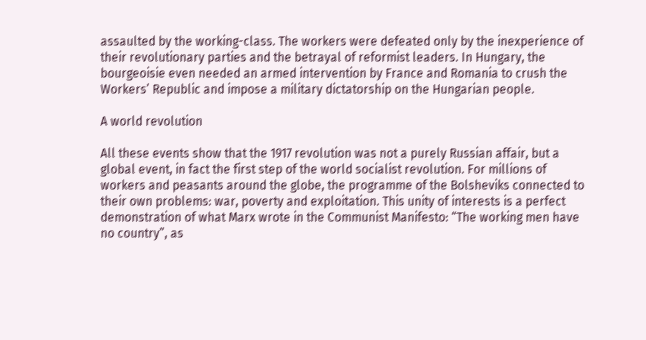assaulted by the working-class. The workers were defeated only by the inexperience of their revolutionary parties and the betrayal of reformist leaders. In Hungary, the bourgeoisie even needed an armed intervention by France and Romania to crush the Workers’ Republic and impose a military dictatorship on the Hungarian people.

A world revolution

All these events show that the 1917 revolution was not a purely Russian affair, but a global event, in fact the first step of the world socialist revolution. For millions of workers and peasants around the globe, the programme of the Bolsheviks connected to their own problems: war, poverty and exploitation. This unity of interests is a perfect demonstration of what Marx wrote in the Communist Manifesto: “The working men have no country”, as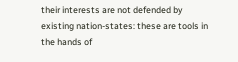their interests are not defended by existing nation-states: these are tools in the hands of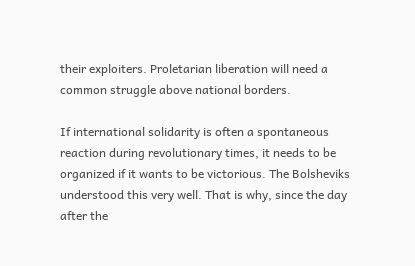their exploiters. Proletarian liberation will need a common struggle above national borders.

If international solidarity is often a spontaneous reaction during revolutionary times, it needs to be organized if it wants to be victorious. The Bolsheviks understood this very well. That is why, since the day after the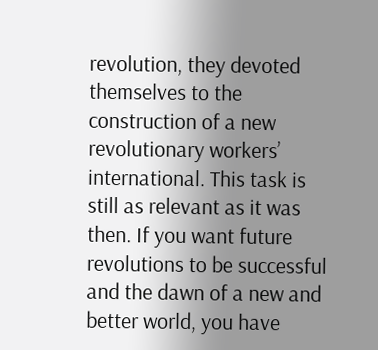revolution, they devoted themselves to the construction of a new revolutionary workers’ international. This task is still as relevant as it was then. If you want future revolutions to be successful and the dawn of a new and better world, you have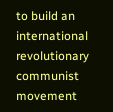to build an international revolutionary communist movement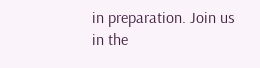in preparation. Join us in the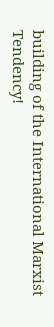building of the International Marxist Tendency!